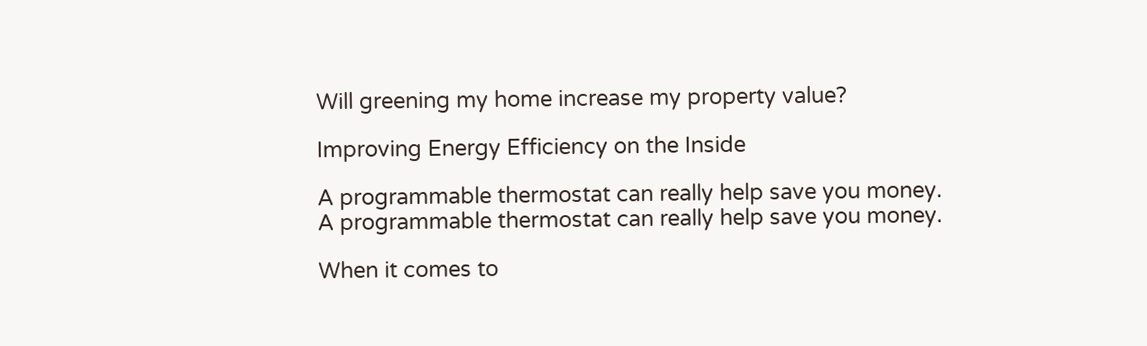Will greening my home increase my property value?

Improving Energy Efficiency on the Inside

A programmable thermostat can really help save you money.
A programmable thermostat can really help save you money.

When it comes to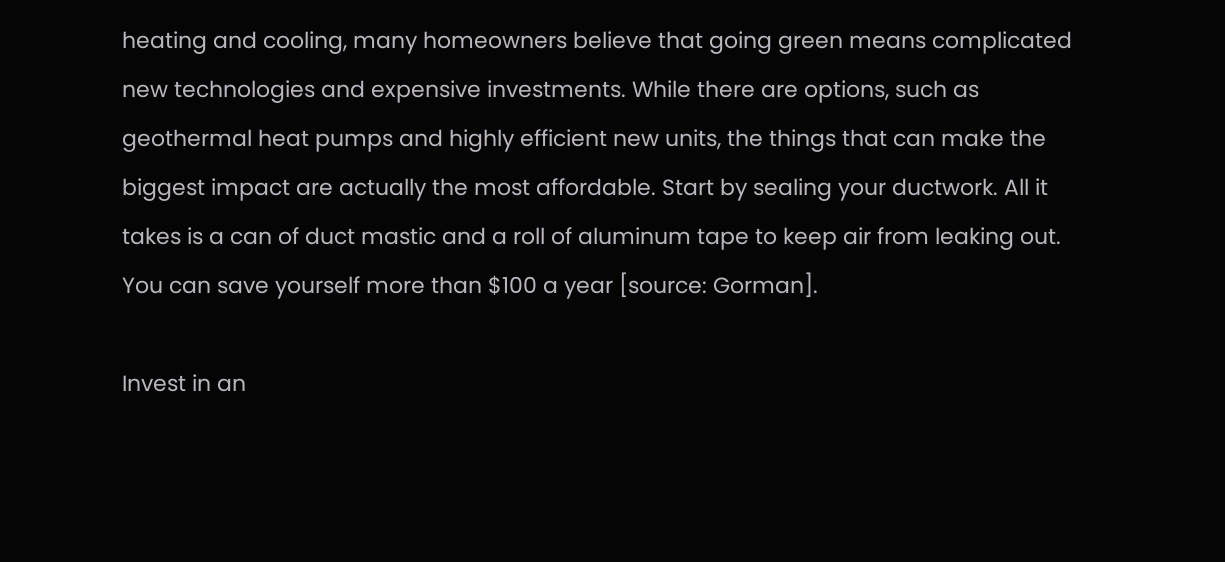heating and cooling, many homeowners believe that going green means complicated new technologies and expensive investments. While there are options, such as geothermal heat pumps and highly efficient new units, the things that can make the biggest impact are actually the most affordable. Start by sealing your ductwork. All it takes is a can of duct mastic and a roll of aluminum tape to keep air from leaking out. You can save yourself more than $100 a year [source: Gorman].

Invest in an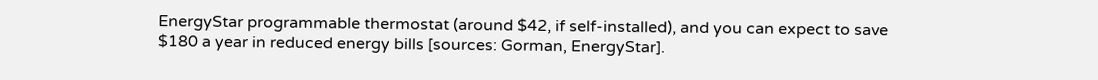EnergyStar programmable thermostat (around $42, if self-installed), and you can expect to save $180 a year in reduced energy bills [sources: Gorman, EnergyStar].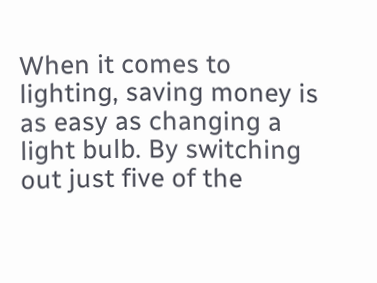When it comes to lighting, saving money is as easy as changing a light bulb. By switching out just five of the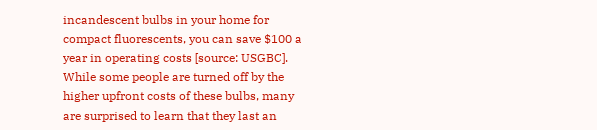incandescent bulbs in your home for compact fluorescents, you can save $100 a year in operating costs [source: USGBC]. While some people are turned off by the higher upfront costs of these bulbs, many are surprised to learn that they last an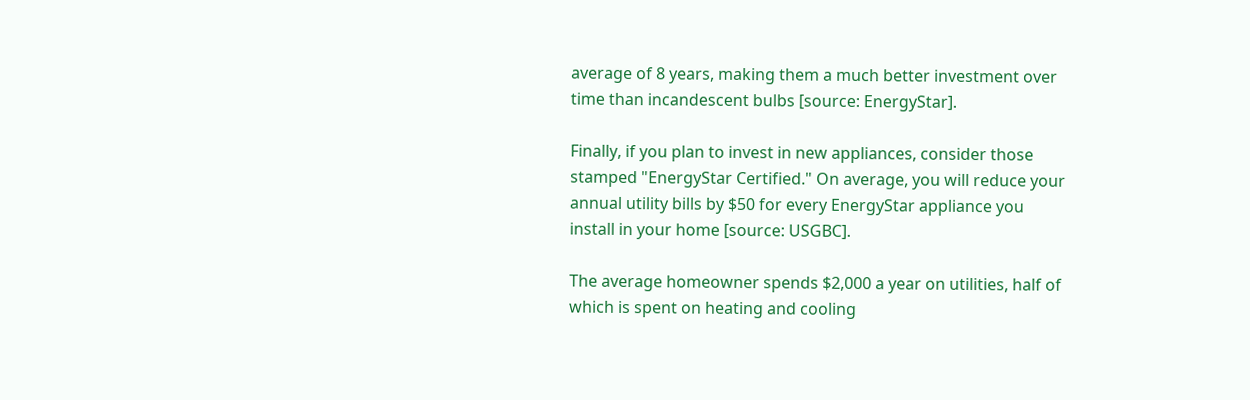average of 8 years, making them a much better investment over time than incandescent bulbs [source: EnergyStar].

Finally, if you plan to invest in new appliances, consider those stamped "EnergyStar Certified." On average, you will reduce your annual utility bills by $50 for every EnergyStar appliance you install in your home [source: USGBC].

The average homeowner spends $2,000 a year on utilities, half of which is spent on heating and cooling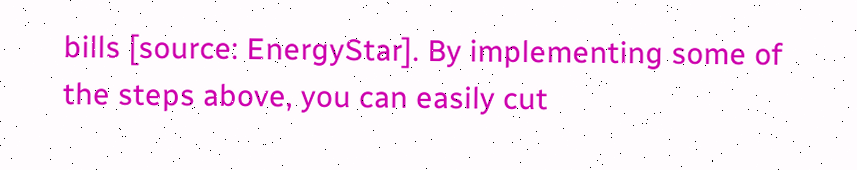bills [source: EnergyStar]. By implementing some of the steps above, you can easily cut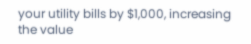your utility bills by $1,000, increasing the value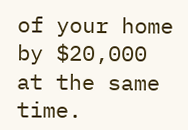of your home by $20,000 at the same time.